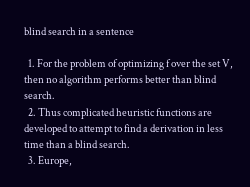blind search in a sentence

  1. For the problem of optimizing f over the set V, then no algorithm performs better than blind search.
  2. Thus complicated heuristic functions are developed to attempt to find a derivation in less time than a blind search.
  3. Europe,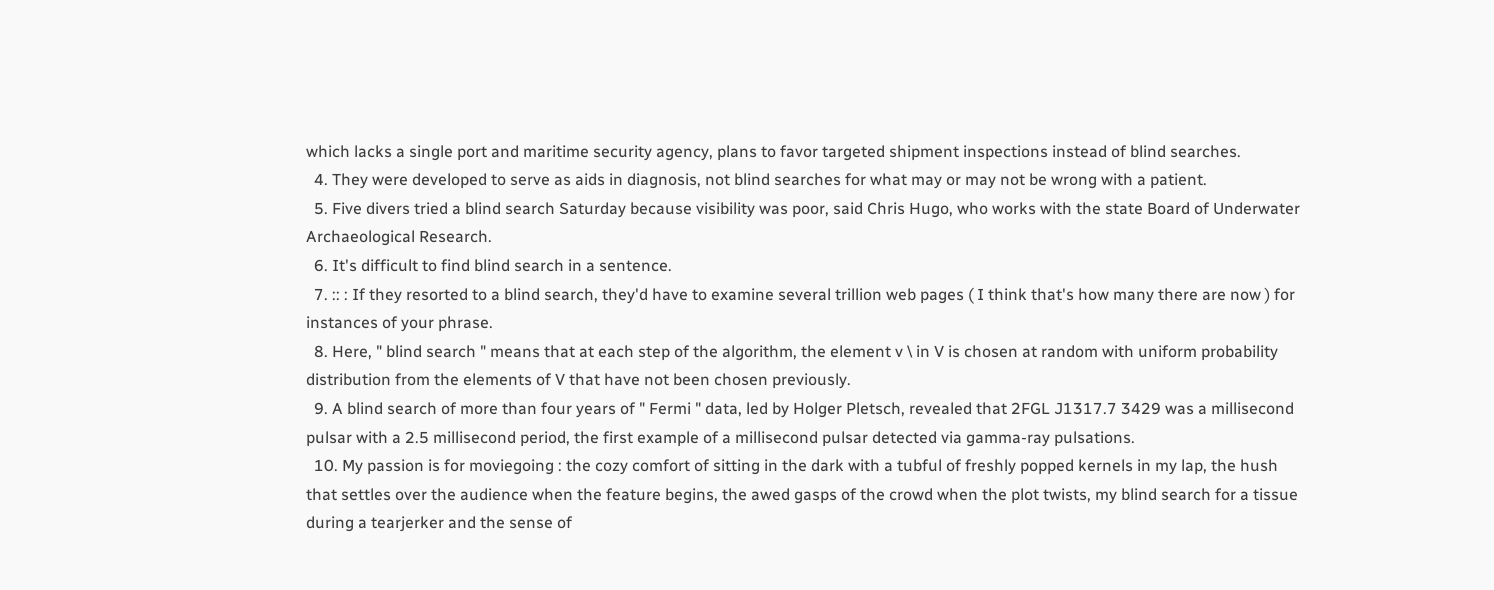which lacks a single port and maritime security agency, plans to favor targeted shipment inspections instead of blind searches.
  4. They were developed to serve as aids in diagnosis, not blind searches for what may or may not be wrong with a patient.
  5. Five divers tried a blind search Saturday because visibility was poor, said Chris Hugo, who works with the state Board of Underwater Archaeological Research.
  6. It's difficult to find blind search in a sentence.
  7. :: : If they resorted to a blind search, they'd have to examine several trillion web pages ( I think that's how many there are now ) for instances of your phrase.
  8. Here, " blind search " means that at each step of the algorithm, the element v \ in V is chosen at random with uniform probability distribution from the elements of V that have not been chosen previously.
  9. A blind search of more than four years of " Fermi " data, led by Holger Pletsch, revealed that 2FGL J1317.7 3429 was a millisecond pulsar with a 2.5 millisecond period, the first example of a millisecond pulsar detected via gamma-ray pulsations.
  10. My passion is for moviegoing : the cozy comfort of sitting in the dark with a tubful of freshly popped kernels in my lap, the hush that settles over the audience when the feature begins, the awed gasps of the crowd when the plot twists, my blind search for a tissue during a tearjerker and the sense of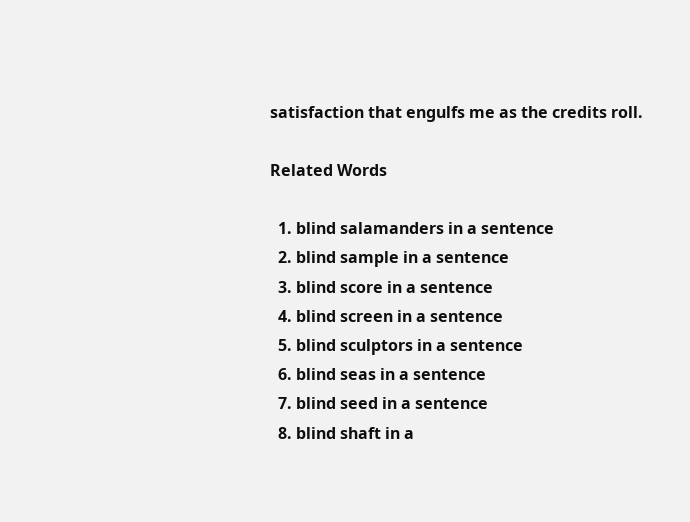satisfaction that engulfs me as the credits roll.

Related Words

  1. blind salamanders in a sentence
  2. blind sample in a sentence
  3. blind score in a sentence
  4. blind screen in a sentence
  5. blind sculptors in a sentence
  6. blind seas in a sentence
  7. blind seed in a sentence
  8. blind shaft in a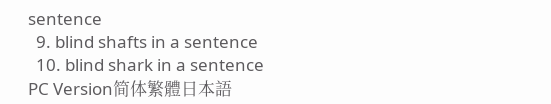sentence
  9. blind shafts in a sentence
  10. blind shark in a sentence
PC Version简体繁體日本語